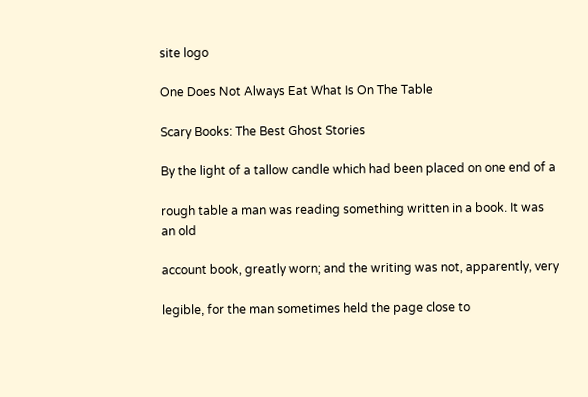site logo

One Does Not Always Eat What Is On The Table

Scary Books: The Best Ghost Stories

By the light of a tallow candle which had been placed on one end of a

rough table a man was reading something written in a book. It was an old

account book, greatly worn; and the writing was not, apparently, very

legible, for the man sometimes held the page close to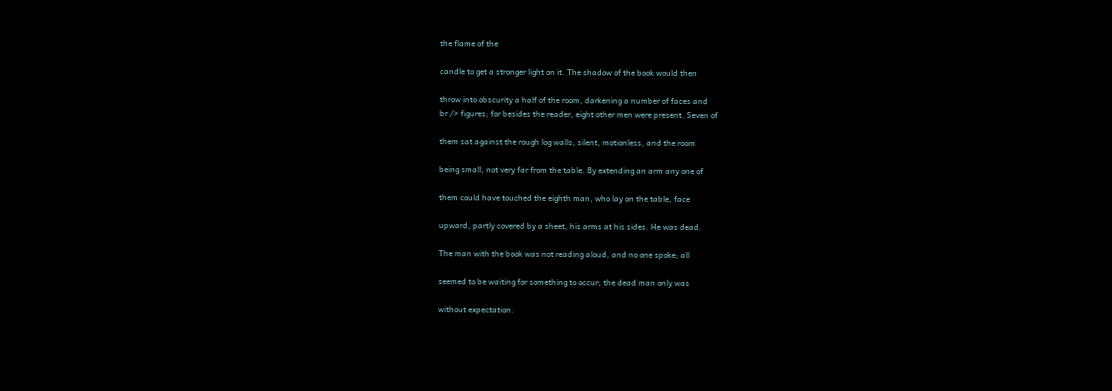the flame of the

candle to get a stronger light on it. The shadow of the book would then

throw into obscurity a half of the room, darkening a number of faces and
br /> figures; for besides the reader, eight other men were present. Seven of

them sat against the rough log walls, silent, motionless, and the room

being small, not very far from the table. By extending an arm any one of

them could have touched the eighth man, who lay on the table, face

upward, partly covered by a sheet, his arms at his sides. He was dead.

The man with the book was not reading aloud, and no one spoke; all

seemed to be waiting for something to occur; the dead man only was

without expectation.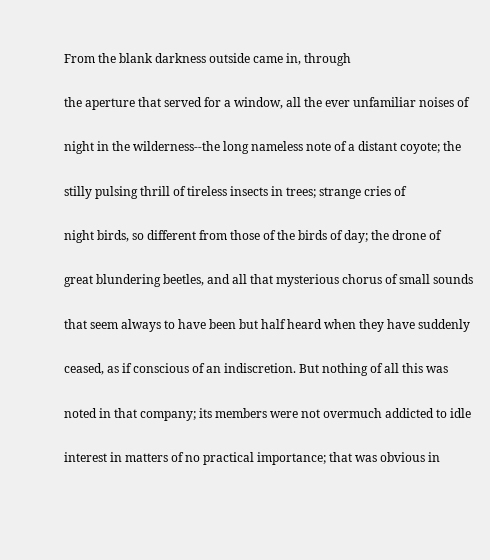From the blank darkness outside came in, through

the aperture that served for a window, all the ever unfamiliar noises of

night in the wilderness--the long nameless note of a distant coyote; the

stilly pulsing thrill of tireless insects in trees; strange cries of

night birds, so different from those of the birds of day; the drone of

great blundering beetles, and all that mysterious chorus of small sounds

that seem always to have been but half heard when they have suddenly

ceased, as if conscious of an indiscretion. But nothing of all this was

noted in that company; its members were not overmuch addicted to idle

interest in matters of no practical importance; that was obvious in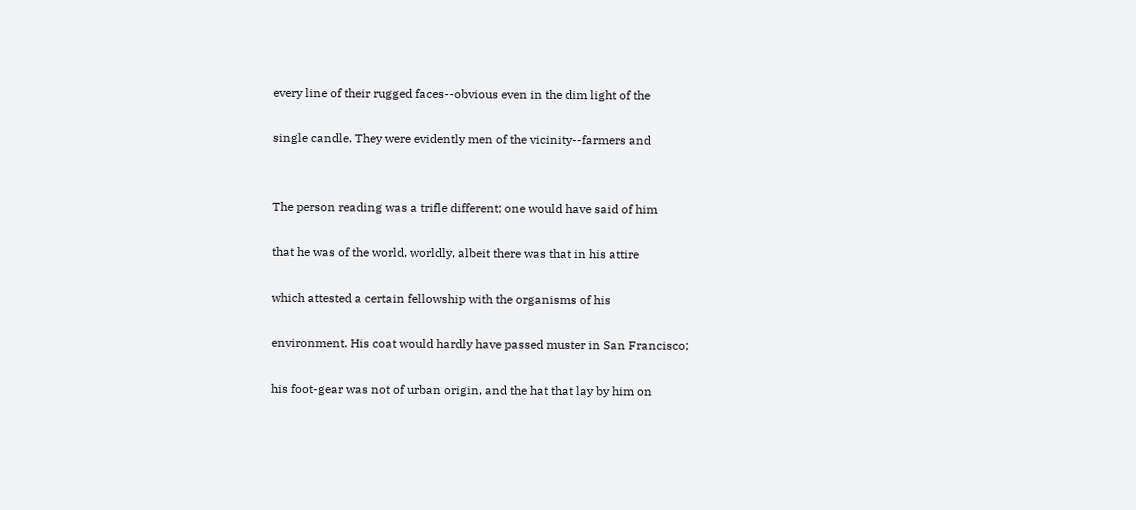every line of their rugged faces--obvious even in the dim light of the

single candle. They were evidently men of the vicinity--farmers and


The person reading was a trifle different; one would have said of him

that he was of the world, worldly, albeit there was that in his attire

which attested a certain fellowship with the organisms of his

environment. His coat would hardly have passed muster in San Francisco;

his foot-gear was not of urban origin, and the hat that lay by him on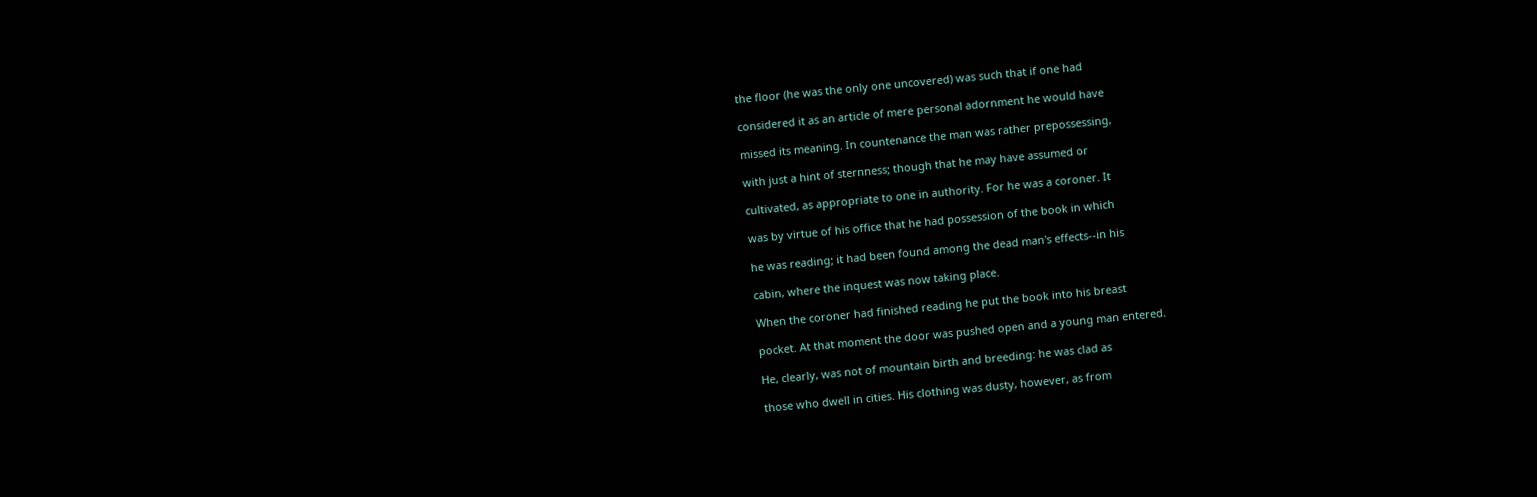the floor (he was the only one uncovered) was such that if one had

considered it as an article of mere personal adornment he would have

missed its meaning. In countenance the man was rather prepossessing,

with just a hint of sternness; though that he may have assumed or

cultivated, as appropriate to one in authority. For he was a coroner. It

was by virtue of his office that he had possession of the book in which

he was reading; it had been found among the dead man's effects--in his

cabin, where the inquest was now taking place.

When the coroner had finished reading he put the book into his breast

pocket. At that moment the door was pushed open and a young man entered.

He, clearly, was not of mountain birth and breeding: he was clad as

those who dwell in cities. His clothing was dusty, however, as from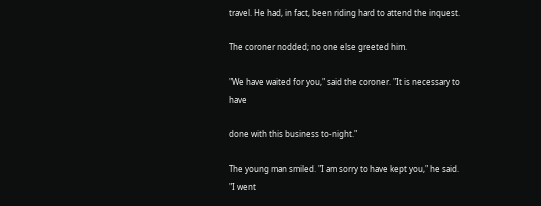travel. He had, in fact, been riding hard to attend the inquest.

The coroner nodded; no one else greeted him.

"We have waited for you," said the coroner. "It is necessary to have

done with this business to-night."

The young man smiled. "I am sorry to have kept you," he said. "I went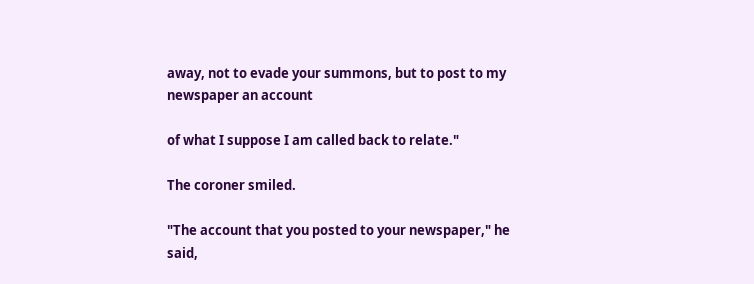away, not to evade your summons, but to post to my newspaper an account

of what I suppose I am called back to relate."

The coroner smiled.

"The account that you posted to your newspaper," he said,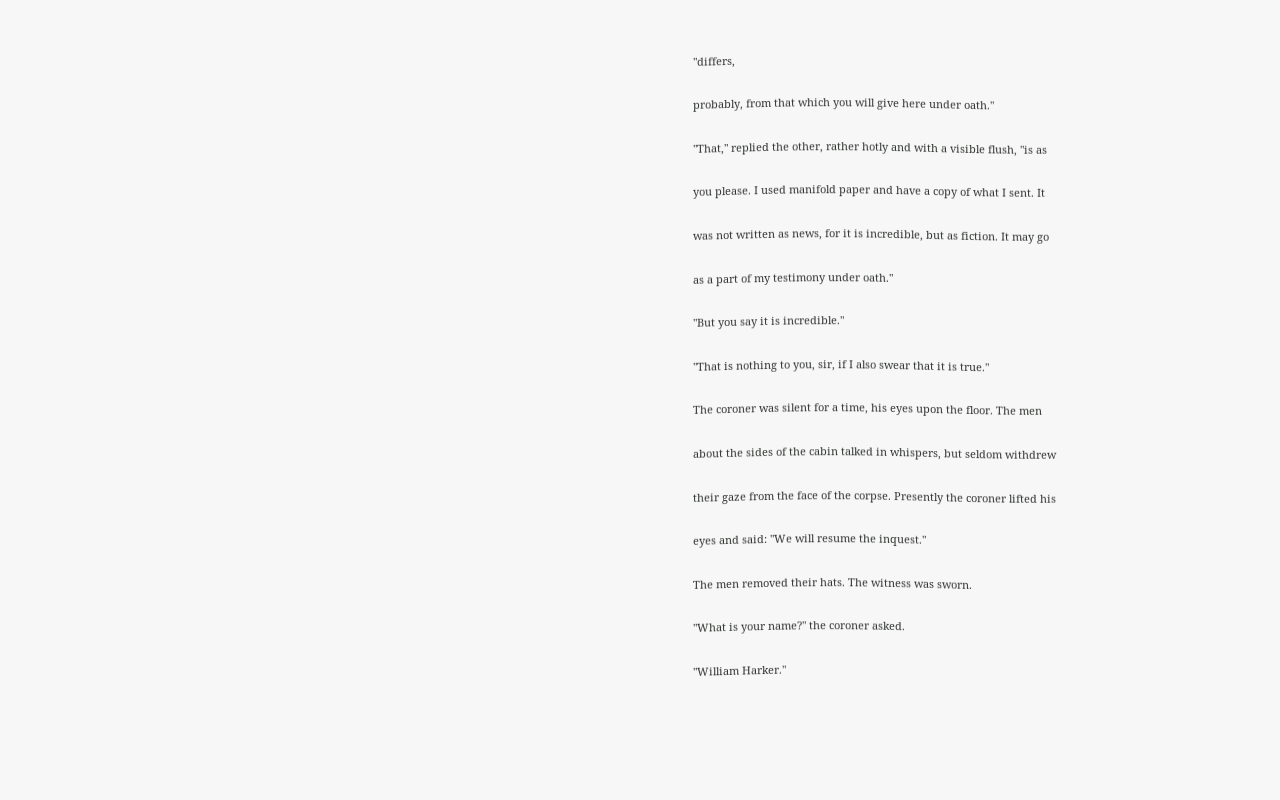"differs,

probably, from that which you will give here under oath."

"That," replied the other, rather hotly and with a visible flush, "is as

you please. I used manifold paper and have a copy of what I sent. It

was not written as news, for it is incredible, but as fiction. It may go

as a part of my testimony under oath."

"But you say it is incredible."

"That is nothing to you, sir, if I also swear that it is true."

The coroner was silent for a time, his eyes upon the floor. The men

about the sides of the cabin talked in whispers, but seldom withdrew

their gaze from the face of the corpse. Presently the coroner lifted his

eyes and said: "We will resume the inquest."

The men removed their hats. The witness was sworn.

"What is your name?" the coroner asked.

"William Harker."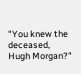"You knew the deceased, Hugh Morgan?"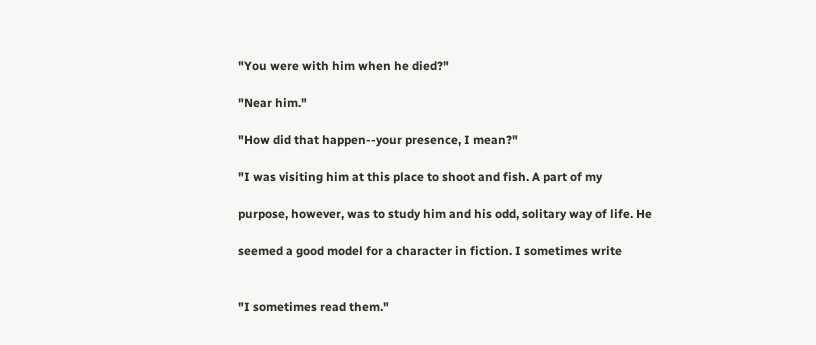"You were with him when he died?"

"Near him."

"How did that happen--your presence, I mean?"

"I was visiting him at this place to shoot and fish. A part of my

purpose, however, was to study him and his odd, solitary way of life. He

seemed a good model for a character in fiction. I sometimes write


"I sometimes read them."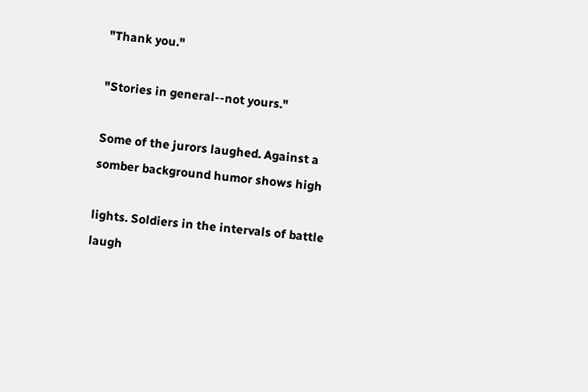"Thank you."

"Stories in general--not yours."

Some of the jurors laughed. Against a somber background humor shows high

lights. Soldiers in the intervals of battle laugh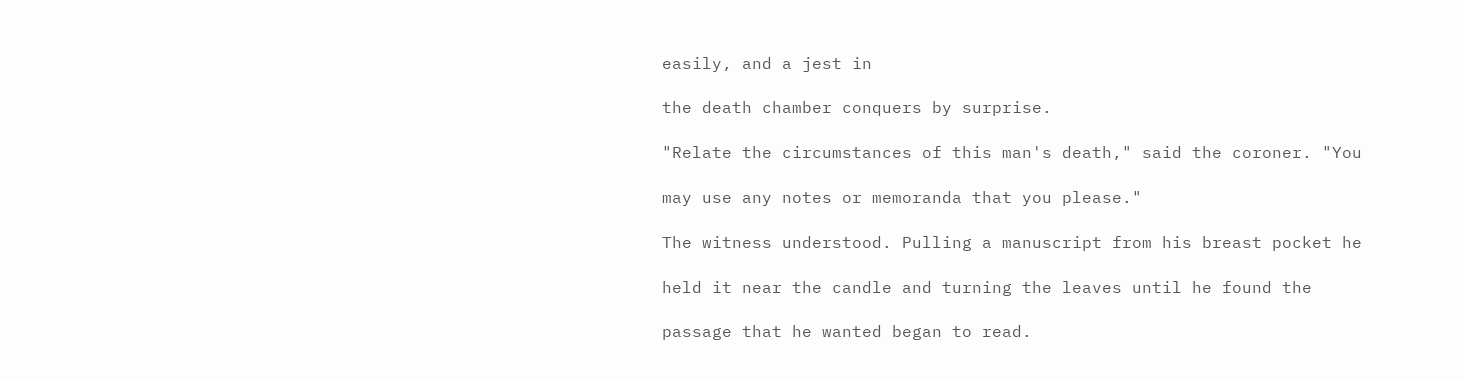easily, and a jest in

the death chamber conquers by surprise.

"Relate the circumstances of this man's death," said the coroner. "You

may use any notes or memoranda that you please."

The witness understood. Pulling a manuscript from his breast pocket he

held it near the candle and turning the leaves until he found the

passage that he wanted began to read.